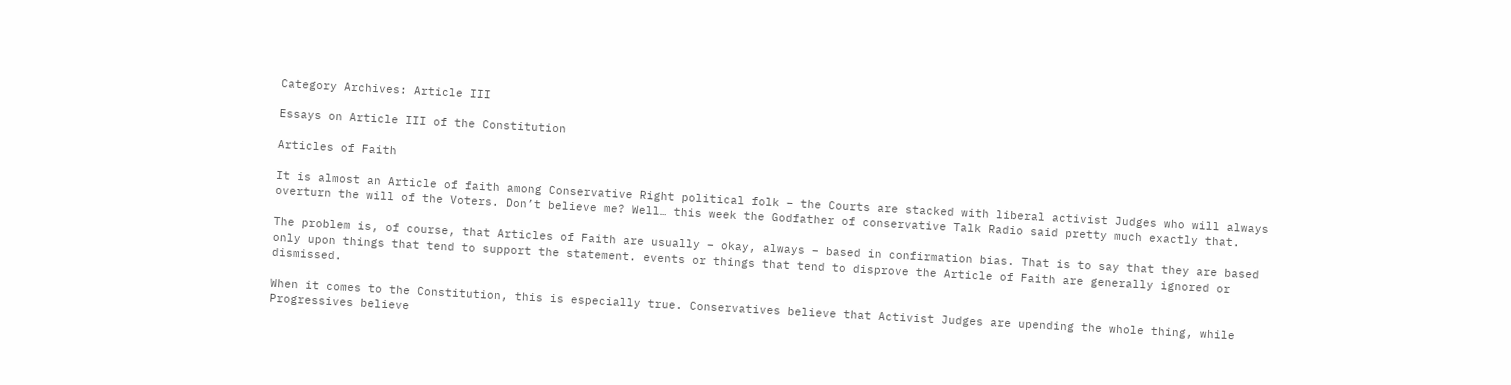Category Archives: Article III

Essays on Article III of the Constitution

Articles of Faith

It is almost an Article of faith among Conservative Right political folk – the Courts are stacked with liberal activist Judges who will always overturn the will of the Voters. Don’t believe me? Well… this week the Godfather of conservative Talk Radio said pretty much exactly that.

The problem is, of course, that Articles of Faith are usually – okay, always – based in confirmation bias. That is to say that they are based only upon things that tend to support the statement. events or things that tend to disprove the Article of Faith are generally ignored or dismissed.

When it comes to the Constitution, this is especially true. Conservatives believe that Activist Judges are upending the whole thing, while Progressives believe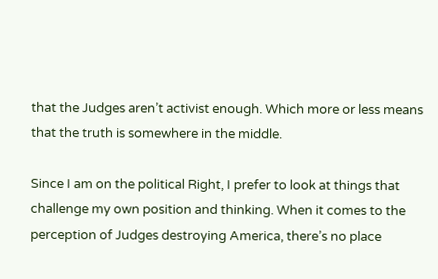that the Judges aren’t activist enough. Which more or less means that the truth is somewhere in the middle.

Since I am on the political Right, I prefer to look at things that challenge my own position and thinking. When it comes to the perception of Judges destroying America, there’s no place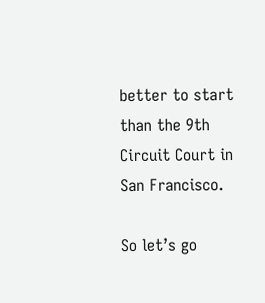better to start than the 9th Circuit Court in San Francisco.

So let’s go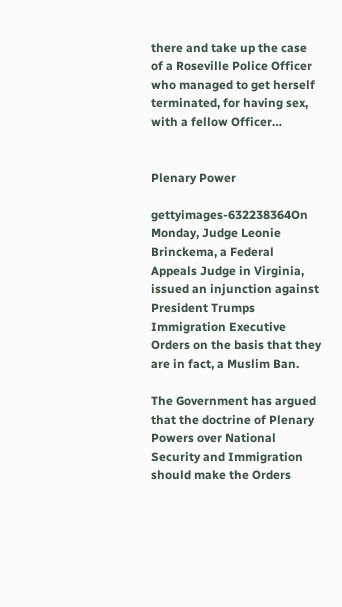there and take up the case of a Roseville Police Officer who managed to get herself terminated, for having sex, with a fellow Officer…


Plenary Power

gettyimages-632238364On Monday, Judge Leonie Brinckema, a Federal Appeals Judge in Virginia, issued an injunction against President Trumps Immigration Executive Orders on the basis that they are in fact, a Muslim Ban.

The Government has argued that the doctrine of Plenary Powers over National Security and Immigration should make the Orders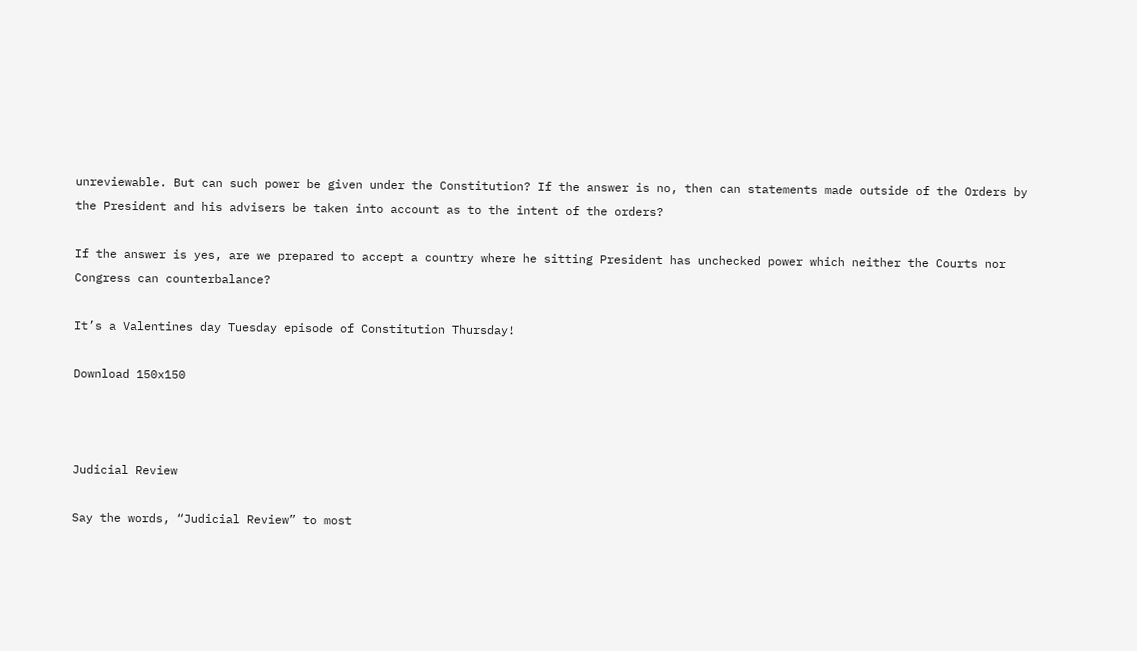unreviewable. But can such power be given under the Constitution? If the answer is no, then can statements made outside of the Orders by the President and his advisers be taken into account as to the intent of the orders?

If the answer is yes, are we prepared to accept a country where he sitting President has unchecked power which neither the Courts nor Congress can counterbalance?

It’s a Valentines day Tuesday episode of Constitution Thursday!

Download 150x150



Judicial Review

Say the words, “Judicial Review” to most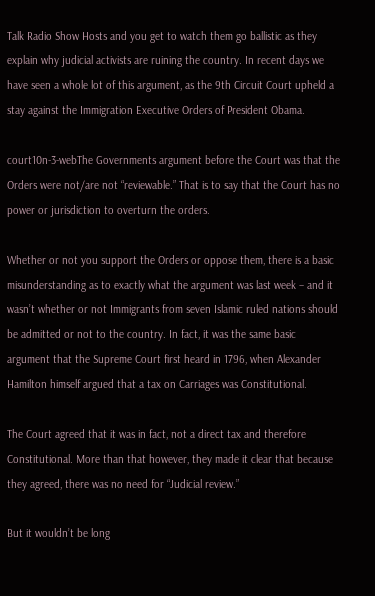Talk Radio Show Hosts and you get to watch them go ballistic as they explain why judicial activists are ruining the country. In recent days we have seen a whole lot of this argument, as the 9th Circuit Court upheld a stay against the Immigration Executive Orders of President Obama.

court10n-3-webThe Governments argument before the Court was that the Orders were not/are not “reviewable.” That is to say that the Court has no power or jurisdiction to overturn the orders.

Whether or not you support the Orders or oppose them, there is a basic misunderstanding as to exactly what the argument was last week – and it wasn’t whether or not Immigrants from seven Islamic ruled nations should be admitted or not to the country. In fact, it was the same basic argument that the Supreme Court first heard in 1796, when Alexander Hamilton himself argued that a tax on Carriages was Constitutional.

The Court agreed that it was in fact, not a direct tax and therefore Constitutional. More than that however, they made it clear that because they agreed, there was no need for “Judicial review.”

But it wouldn’t be long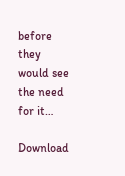before they would see the need for it…

Download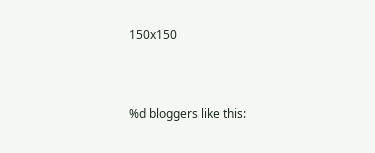150x150



%d bloggers like this: